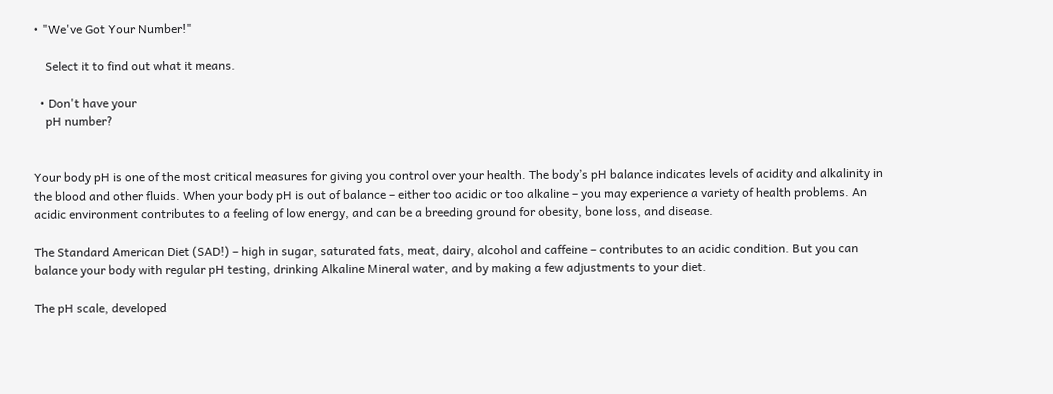• "We've Got Your Number!"

    Select it to find out what it means.

  • Don't have your
    pH number?


Your body pH is one of the most critical measures for giving you control over your health. The body’s pH balance indicates levels of acidity and alkalinity in the blood and other fluids. When your body pH is out of balance – either too acidic or too alkaline – you may experience a variety of health problems. An acidic environment contributes to a feeling of low energy, and can be a breeding ground for obesity, bone loss, and disease.

The Standard American Diet (SAD!) – high in sugar, saturated fats, meat, dairy, alcohol and caffeine – contributes to an acidic condition. But you can balance your body with regular pH testing, drinking Alkaline Mineral water, and by making a few adjustments to your diet.

The pH scale, developed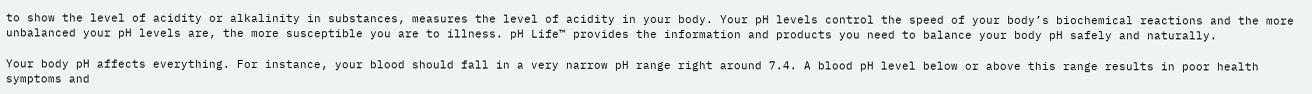to show the level of acidity or alkalinity in substances, measures the level of acidity in your body. Your pH levels control the speed of your body’s biochemical reactions and the more unbalanced your pH levels are, the more susceptible you are to illness. pH Life™ provides the information and products you need to balance your body pH safely and naturally.

Your body pH affects everything. For instance, your blood should fall in a very narrow pH range right around 7.4. A blood pH level below or above this range results in poor health symptoms and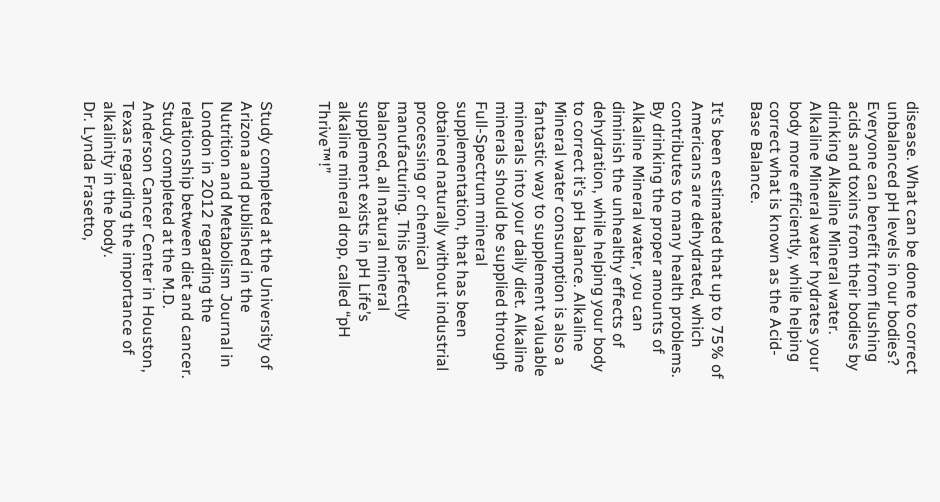disease. What can be done to correct unbalanced pH levels in our bodies? Everyone can benefit from flushing acids and toxins from their bodies by drinking Alkaline Mineral water. Alkaline Mineral water hydrates your body more efficiently, while helping correct what is known as the Acid-Base Balance.

It’s been estimated that up to 75% of Americans are dehydrated, which contributes to many health problems. By drinking the proper amounts of Alkaline Mineral water, you can diminish the unhealthy effects of dehydration, while helping your body to correct it’s pH balance. Alkaline Mineral water consumption is also a fantastic way to supplement valuable minerals into your daily diet. Alkaline minerals should be supplied through Full-Spectrum mineral supplementation, that has been obtained naturally without industrial processing or chemical manufacturing. This perfectly balanced, all natural mineral supplement exists in pH Life’s alkaline mineral drop, called “pH Thrive™!”


Study completed at the University of Arizona and published in the Nutrition and Metabolism Journal in London in 2012 regarding the relationship between diet and cancer.
Study completed at the M.D. Anderson Cancer Center in Houston, Texas regarding the importance of alkalinity in the body.
Dr. Lynda Frasetto,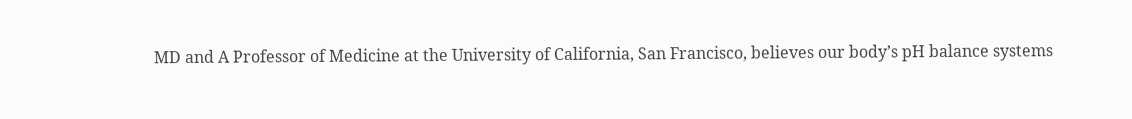MD and A Professor of Medicine at the University of California, San Francisco, believes our body’s pH balance systems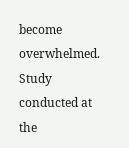become overwhelmed.
Study conducted at the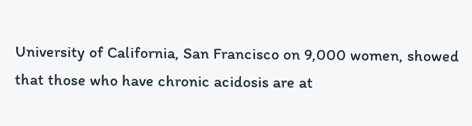University of California, San Francisco on 9,000 women, showed that those who have chronic acidosis are at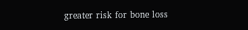greater risk for bone loss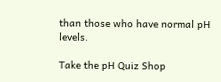than those who have normal pH levels.

Take the pH Quiz Shop